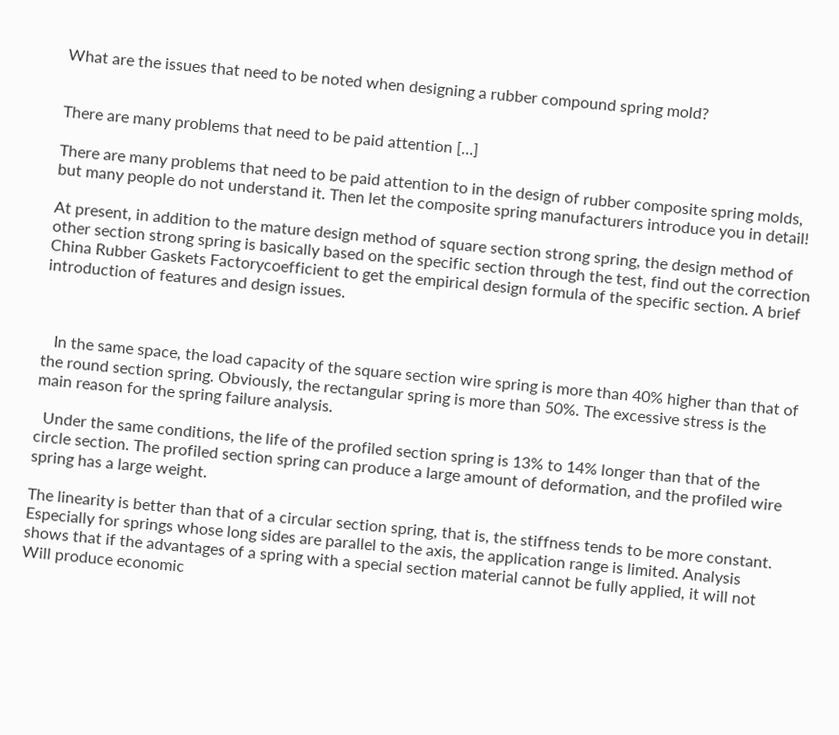What are the issues that need to be noted when designing a rubber compound spring mold?


There are many problems that need to be paid attention […]

There are many problems that need to be paid attention to in the design of rubber composite spring molds, but many people do not understand it. Then let the composite spring manufacturers introduce you in detail!

At present, in addition to the mature design method of square section strong spring, the design method of other section strong spring is basically based on the specific section through the test, find out the correction China Rubber Gaskets Factorycoefficient to get the empirical design formula of the specific section. A brief introduction of features and design issues.



   In the same space, the load capacity of the square section wire spring is more than 40% higher than that of the round section spring. Obviously, the rectangular spring is more than 50%. The excessive stress is the main reason for the spring failure analysis.

  Under the same conditions, the life of the profiled section spring is 13% to 14% longer than that of the circle section. The profiled section spring can produce a large amount of deformation, and the profiled wire spring has a large weight.

The linearity is better than that of a circular section spring, that is, the stiffness tends to be more constant. Especially for springs whose long sides are parallel to the axis, the application range is limited. Analysis shows that if the advantages of a spring with a special section material cannot be fully applied, it will not Will produce economic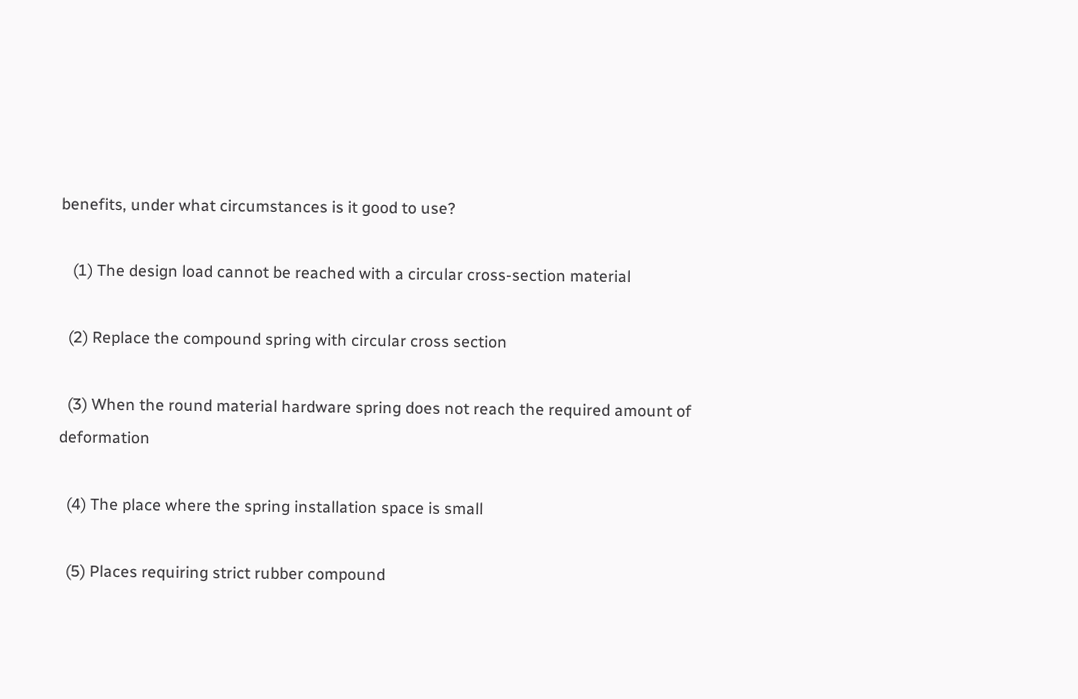benefits, under what circumstances is it good to use?

   (1) The design load cannot be reached with a circular cross-section material

  (2) Replace the compound spring with circular cross section

  (3) When the round material hardware spring does not reach the required amount of deformation

  (4) The place where the spring installation space is small

  (5) Places requiring strict rubber compound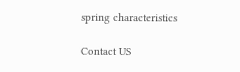spring characteristics

Contact US